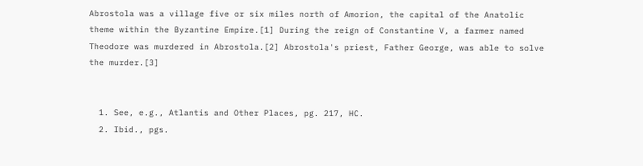Abrostola was a village five or six miles north of Amorion, the capital of the Anatolic theme within the Byzantine Empire.[1] During the reign of Constantine V, a farmer named Theodore was murdered in Abrostola.[2] Abrostola's priest, Father George, was able to solve the murder.[3]


  1. See, e.g., Atlantis and Other Places, pg. 217, HC.
  2. Ibid., pgs.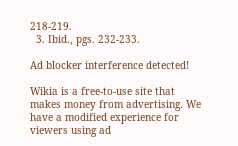218-219.
  3. Ibid., pgs. 232-233.

Ad blocker interference detected!

Wikia is a free-to-use site that makes money from advertising. We have a modified experience for viewers using ad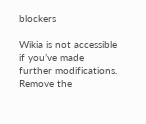blockers

Wikia is not accessible if you’ve made further modifications. Remove the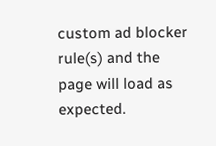custom ad blocker rule(s) and the page will load as expected.